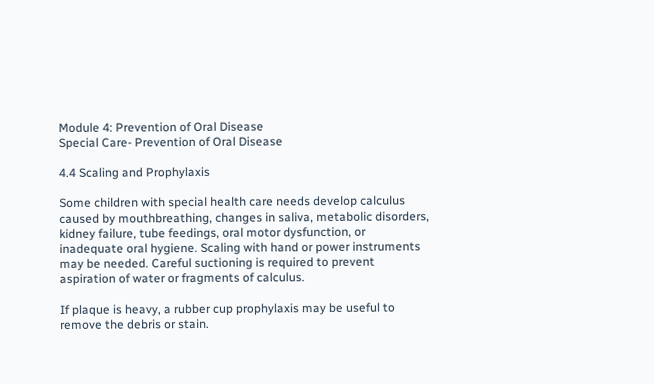Module 4: Prevention of Oral Disease
Special Care- Prevention of Oral Disease

4.4 Scaling and Prophylaxis

Some children with special health care needs develop calculus caused by mouthbreathing, changes in saliva, metabolic disorders, kidney failure, tube feedings, oral motor dysfunction, or inadequate oral hygiene. Scaling with hand or power instruments may be needed. Careful suctioning is required to prevent aspiration of water or fragments of calculus.

If plaque is heavy, a rubber cup prophylaxis may be useful to remove the debris or stain.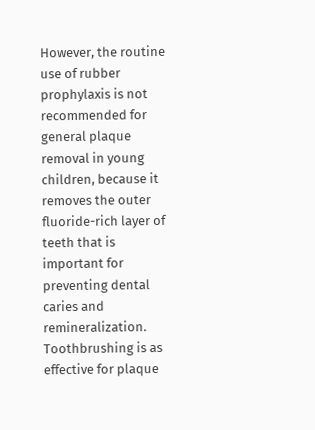However, the routine use of rubber prophylaxis is not recommended for general plaque removal in young children, because it removes the outer fluoride-rich layer of teeth that is important for preventing dental caries and remineralization. Toothbrushing is as effective for plaque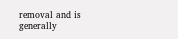removal and is generally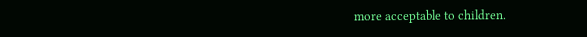more acceptable to children.